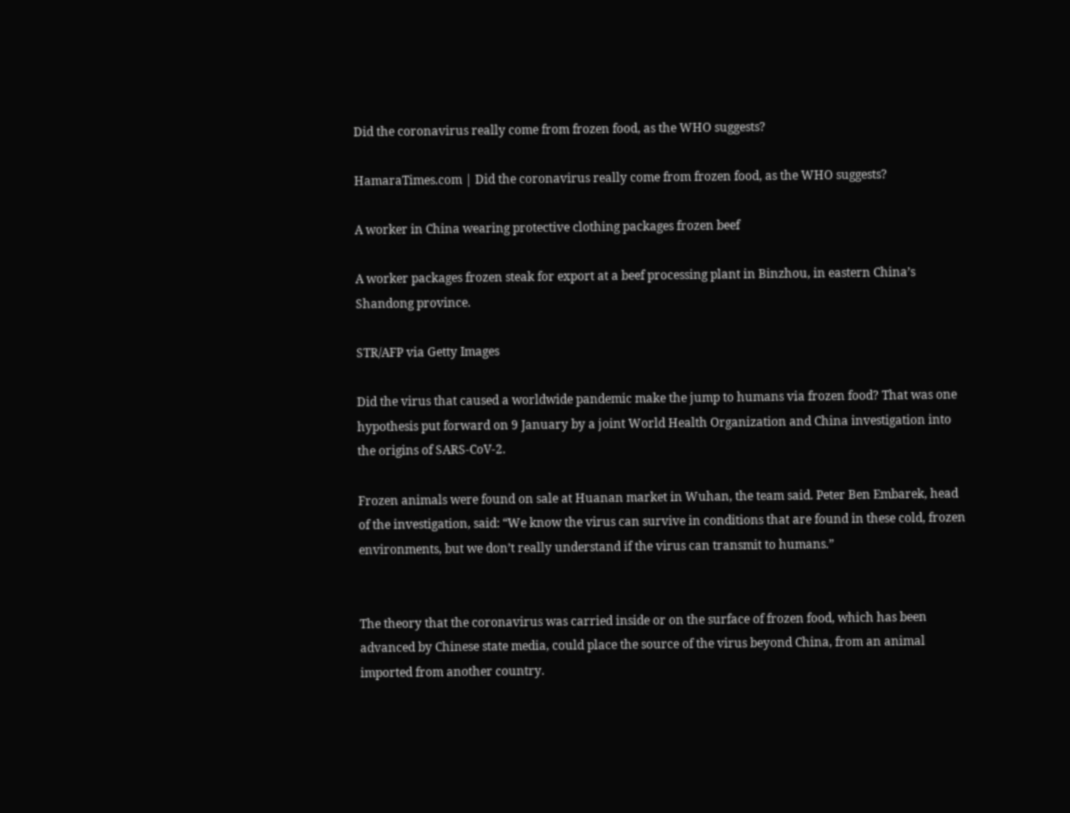Did the coronavirus really come from frozen food, as the WHO suggests?

HamaraTimes.com | Did the coronavirus really come from frozen food, as the WHO suggests?

A worker in China wearing protective clothing packages frozen beef

A worker packages frozen steak for export at a beef processing plant in Binzhou, in eastern China’s Shandong province.

STR/AFP via Getty Images

Did the virus that caused a worldwide pandemic make the jump to humans via frozen food? That was one hypothesis put forward on 9 January by a joint World Health Organization and China investigation into the origins of SARS-CoV-2.

Frozen animals were found on sale at Huanan market in Wuhan, the team said. Peter Ben Embarek, head of the investigation, said: “We know the virus can survive in conditions that are found in these cold, frozen environments, but we don’t really understand if the virus can transmit to humans.”


The theory that the coronavirus was carried inside or on the surface of frozen food, which has been advanced by Chinese state media, could place the source of the virus beyond China, from an animal imported from another country.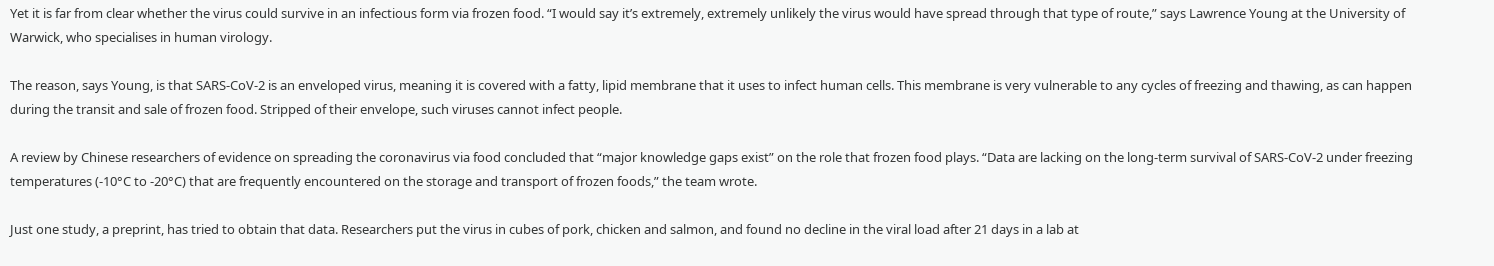Yet it is far from clear whether the virus could survive in an infectious form via frozen food. “I would say it’s extremely, extremely unlikely the virus would have spread through that type of route,” says Lawrence Young at the University of Warwick, who specialises in human virology.

The reason, says Young, is that SARS-CoV-2 is an enveloped virus, meaning it is covered with a fatty, lipid membrane that it uses to infect human cells. This membrane is very vulnerable to any cycles of freezing and thawing, as can happen during the transit and sale of frozen food. Stripped of their envelope, such viruses cannot infect people.

A review by Chinese researchers of evidence on spreading the coronavirus via food concluded that “major knowledge gaps exist” on the role that frozen food plays. “Data are lacking on the long-term survival of SARS-CoV-2 under freezing temperatures (-10°C to -20°C) that are frequently encountered on the storage and transport of frozen foods,” the team wrote.

Just one study, a preprint, has tried to obtain that data. Researchers put the virus in cubes of pork, chicken and salmon, and found no decline in the viral load after 21 days in a lab at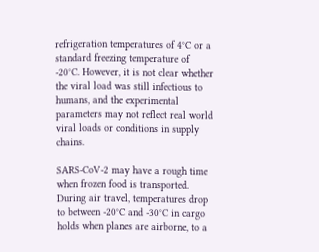refrigeration temperatures of 4°C or a standard freezing temperature of -20°C. However, it is not clear whether the viral load was still infectious to humans, and the experimental parameters may not reflect real world viral loads or conditions in supply chains.

SARS-CoV-2 may have a rough time when frozen food is transported. During air travel, temperatures drop to between -20°C and -30°C in cargo holds when planes are airborne, to a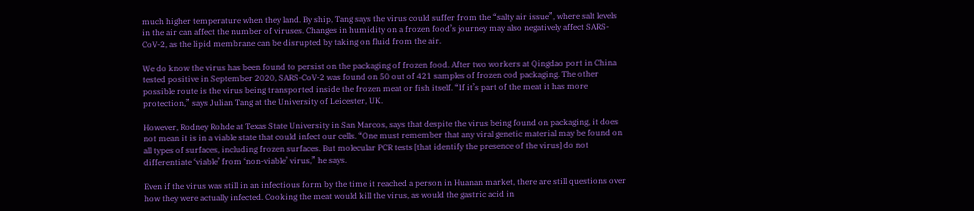much higher temperature when they land. By ship, Tang says the virus could suffer from the “salty air issue”, where salt levels in the air can affect the number of viruses. Changes in humidity on a frozen food’s journey may also negatively affect SARS-CoV-2, as the lipid membrane can be disrupted by taking on fluid from the air.

We do know the virus has been found to persist on the packaging of frozen food. After two workers at Qingdao port in China tested positive in September 2020, SARS-CoV-2 was found on 50 out of 421 samples of frozen cod packaging. The other possible route is the virus being transported inside the frozen meat or fish itself. “If it’s part of the meat it has more protection,” says Julian Tang at the University of Leicester, UK.

However, Rodney Rohde at Texas State University in San Marcos, says that despite the virus being found on packaging, it does not mean it is in a viable state that could infect our cells. “One must remember that any viral genetic material may be found on all types of surfaces, including frozen surfaces. But molecular PCR tests [that identify the presence of the virus] do not differentiate ‘viable’ from ‘non-viable’ virus,” he says.

Even if the virus was still in an infectious form by the time it reached a person in Huanan market, there are still questions over how they were actually infected. Cooking the meat would kill the virus, as would the gastric acid in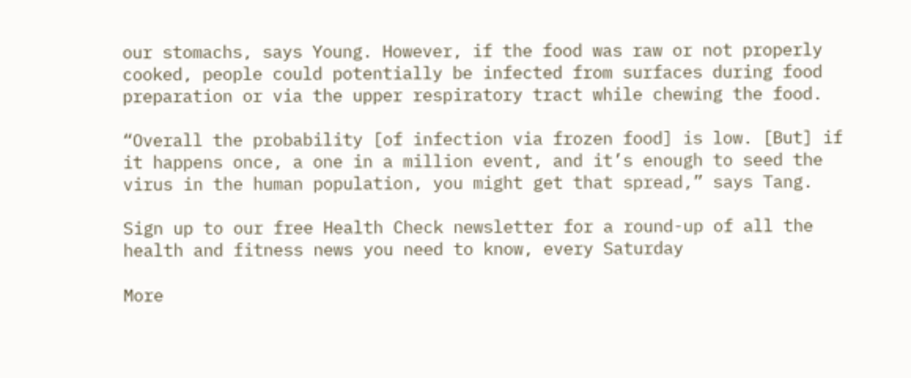our stomachs, says Young. However, if the food was raw or not properly cooked, people could potentially be infected from surfaces during food preparation or via the upper respiratory tract while chewing the food.

“Overall the probability [of infection via frozen food] is low. [But] if it happens once, a one in a million event, and it’s enough to seed the virus in the human population, you might get that spread,” says Tang.

Sign up to our free Health Check newsletter for a round-up of all the health and fitness news you need to know, every Saturday

More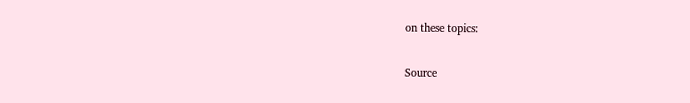on these topics:

Source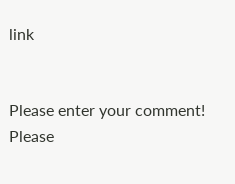link


Please enter your comment!
Please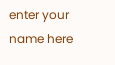enter your name here